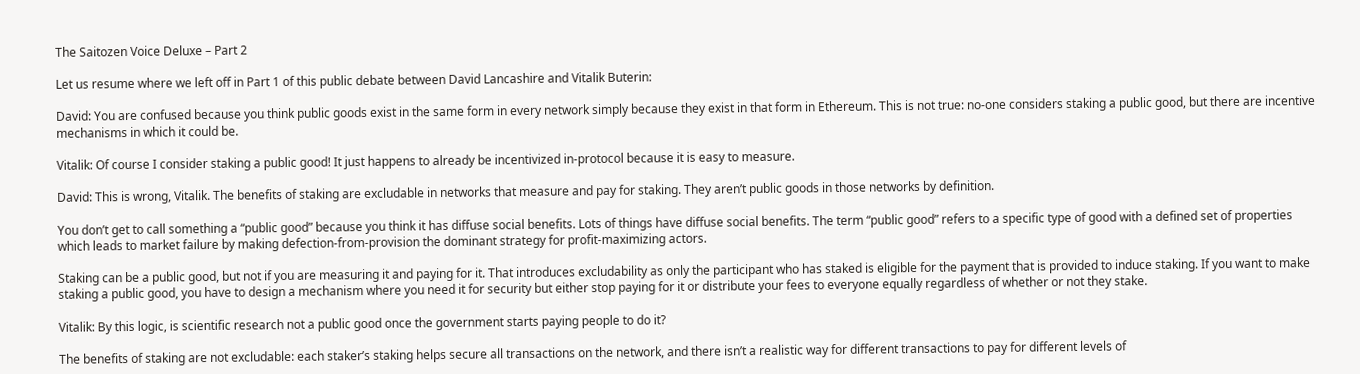The Saitozen Voice Deluxe – Part 2

Let us resume where we left off in Part 1 of this public debate between David Lancashire and Vitalik Buterin:

David: You are confused because you think public goods exist in the same form in every network simply because they exist in that form in Ethereum. This is not true: no-one considers staking a public good, but there are incentive mechanisms in which it could be.

Vitalik: Of course I consider staking a public good! It just happens to already be incentivized in-protocol because it is easy to measure.

David: This is wrong, Vitalik. The benefits of staking are excludable in networks that measure and pay for staking. They aren’t public goods in those networks by definition.

You don’t get to call something a “public good” because you think it has diffuse social benefits. Lots of things have diffuse social benefits. The term “public good” refers to a specific type of good with a defined set of properties which leads to market failure by making defection-from-provision the dominant strategy for profit-maximizing actors.

Staking can be a public good, but not if you are measuring it and paying for it. That introduces excludability as only the participant who has staked is eligible for the payment that is provided to induce staking. If you want to make staking a public good, you have to design a mechanism where you need it for security but either stop paying for it or distribute your fees to everyone equally regardless of whether or not they stake.

Vitalik: By this logic, is scientific research not a public good once the government starts paying people to do it?

The benefits of staking are not excludable: each staker’s staking helps secure all transactions on the network, and there isn’t a realistic way for different transactions to pay for different levels of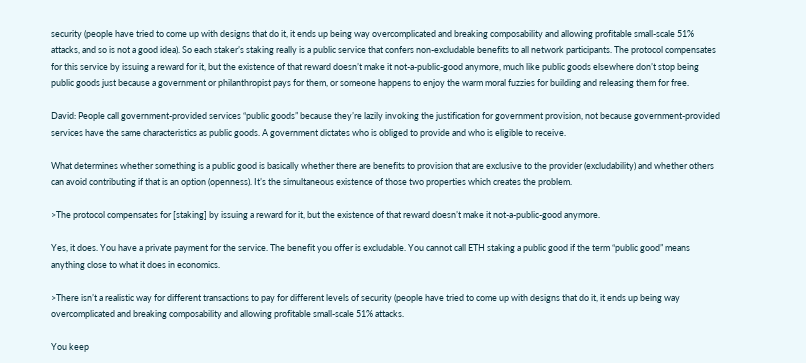security (people have tried to come up with designs that do it, it ends up being way overcomplicated and breaking composability and allowing profitable small-scale 51% attacks, and so is not a good idea). So each staker’s staking really is a public service that confers non-excludable benefits to all network participants. The protocol compensates for this service by issuing a reward for it, but the existence of that reward doesn’t make it not-a-public-good anymore, much like public goods elsewhere don’t stop being public goods just because a government or philanthropist pays for them, or someone happens to enjoy the warm moral fuzzies for building and releasing them for free.

David: People call government-provided services “public goods” because they’re lazily invoking the justification for government provision, not because government-provided services have the same characteristics as public goods. A government dictates who is obliged to provide and who is eligible to receive.

What determines whether something is a public good is basically whether there are benefits to provision that are exclusive to the provider (excludability) and whether others can avoid contributing if that is an option (openness). It’s the simultaneous existence of those two properties which creates the problem.

>The protocol compensates for [staking] by issuing a reward for it, but the existence of that reward doesn’t make it not-a-public-good anymore.

Yes, it does. You have a private payment for the service. The benefit you offer is excludable. You cannot call ETH staking a public good if the term “public good” means anything close to what it does in economics.

>There isn’t a realistic way for different transactions to pay for different levels of security (people have tried to come up with designs that do it, it ends up being way overcomplicated and breaking composability and allowing profitable small-scale 51% attacks.

You keep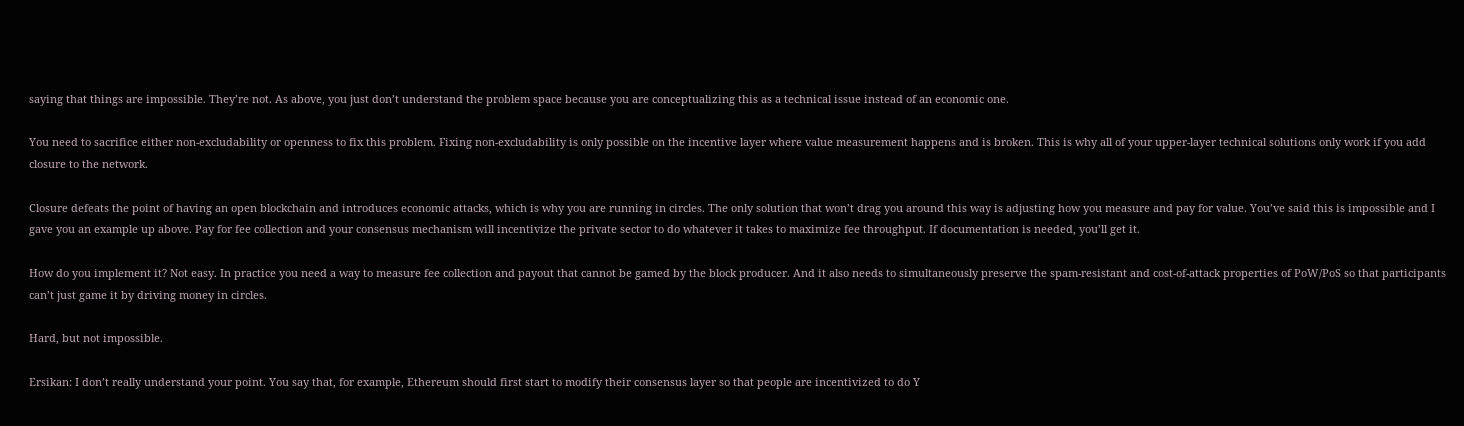saying that things are impossible. They’re not. As above, you just don’t understand the problem space because you are conceptualizing this as a technical issue instead of an economic one.

You need to sacrifice either non-excludability or openness to fix this problem. Fixing non-excludability is only possible on the incentive layer where value measurement happens and is broken. This is why all of your upper-layer technical solutions only work if you add closure to the network.

Closure defeats the point of having an open blockchain and introduces economic attacks, which is why you are running in circles. The only solution that won’t drag you around this way is adjusting how you measure and pay for value. You’ve said this is impossible and I gave you an example up above. Pay for fee collection and your consensus mechanism will incentivize the private sector to do whatever it takes to maximize fee throughput. If documentation is needed, you’ll get it.

How do you implement it? Not easy. In practice you need a way to measure fee collection and payout that cannot be gamed by the block producer. And it also needs to simultaneously preserve the spam-resistant and cost-of-attack properties of PoW/PoS so that participants can’t just game it by driving money in circles.

Hard, but not impossible.

Ersikan: I don’t really understand your point. You say that, for example, Ethereum should first start to modify their consensus layer so that people are incentivized to do Y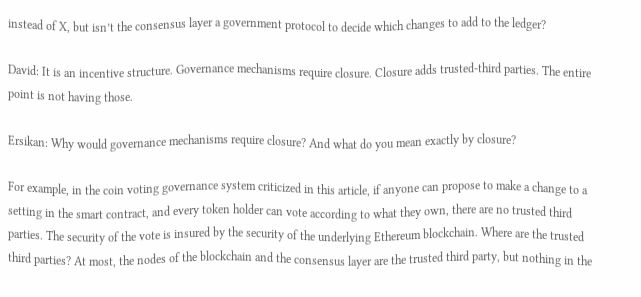instead of X, but isn’t the consensus layer a government protocol to decide which changes to add to the ledger?

David: It is an incentive structure. Governance mechanisms require closure. Closure adds trusted-third parties. The entire point is not having those.

Ersikan: Why would governance mechanisms require closure? And what do you mean exactly by closure?

For example, in the coin voting governance system criticized in this article, if anyone can propose to make a change to a setting in the smart contract, and every token holder can vote according to what they own, there are no trusted third parties. The security of the vote is insured by the security of the underlying Ethereum blockchain. Where are the trusted third parties? At most, the nodes of the blockchain and the consensus layer are the trusted third party, but nothing in the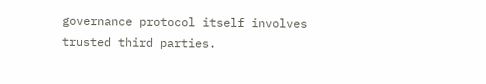governance protocol itself involves trusted third parties.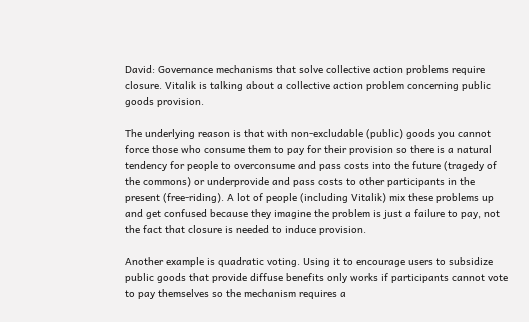David: Governance mechanisms that solve collective action problems require closure. Vitalik is talking about a collective action problem concerning public goods provision.

The underlying reason is that with non-excludable (public) goods you cannot force those who consume them to pay for their provision so there is a natural tendency for people to overconsume and pass costs into the future (tragedy of the commons) or underprovide and pass costs to other participants in the present (free-riding). A lot of people (including Vitalik) mix these problems up and get confused because they imagine the problem is just a failure to pay, not the fact that closure is needed to induce provision.

Another example is quadratic voting. Using it to encourage users to subsidize public goods that provide diffuse benefits only works if participants cannot vote to pay themselves so the mechanism requires a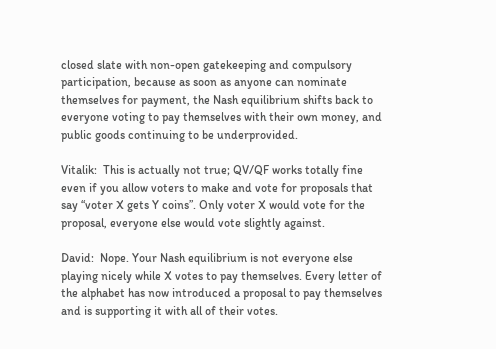closed slate with non-open gatekeeping and compulsory participation, because as soon as anyone can nominate themselves for payment, the Nash equilibrium shifts back to everyone voting to pay themselves with their own money, and public goods continuing to be underprovided.

Vitalik:  This is actually not true; QV/QF works totally fine even if you allow voters to make and vote for proposals that say “voter X gets Y coins”. Only voter X would vote for the proposal, everyone else would vote slightly against.

David:  Nope. Your Nash equilibrium is not everyone else playing nicely while X votes to pay themselves. Every letter of the alphabet has now introduced a proposal to pay themselves and is supporting it with all of their votes.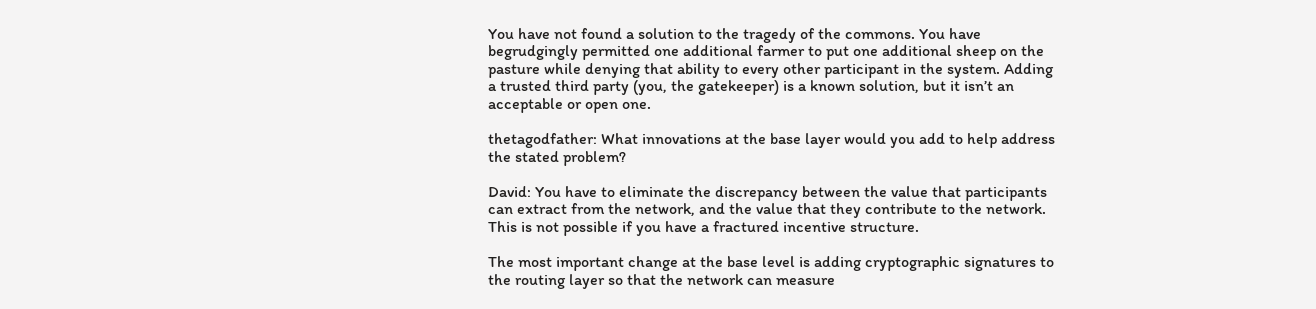You have not found a solution to the tragedy of the commons. You have begrudgingly permitted one additional farmer to put one additional sheep on the pasture while denying that ability to every other participant in the system. Adding a trusted third party (you, the gatekeeper) is a known solution, but it isn’t an acceptable or open one.

thetagodfather: What innovations at the base layer would you add to help address the stated problem?

David: You have to eliminate the discrepancy between the value that participants can extract from the network, and the value that they contribute to the network. This is not possible if you have a fractured incentive structure.

The most important change at the base level is adding cryptographic signatures to the routing layer so that the network can measure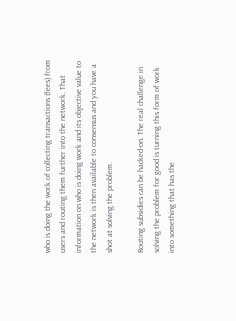who is doing the work of collecting transactions (fees) from users and routing them further into the network. That information on who is doing work and its objective value to the network is then available to consensus and you have a shot at solving the problem.

Routing subsidies can be hacked-on. The real challenge in solving the problem for good is turning this form of work into something that has the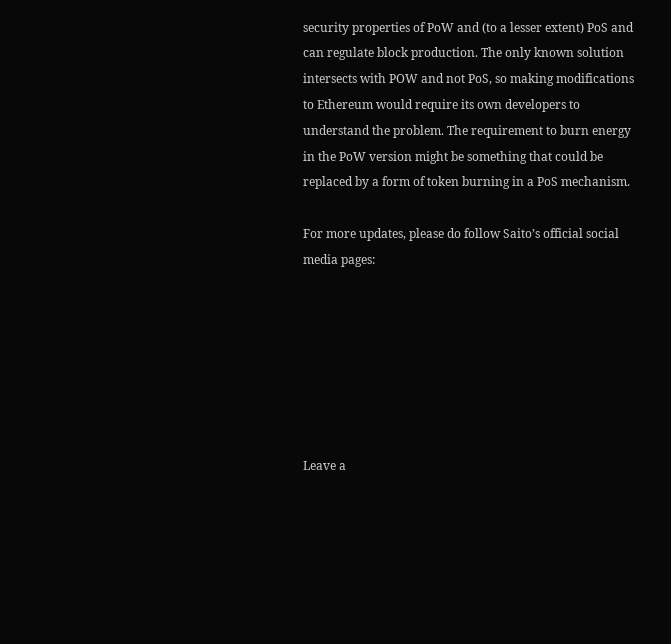security properties of PoW and (to a lesser extent) PoS and can regulate block production. The only known solution intersects with POW and not PoS, so making modifications to Ethereum would require its own developers to understand the problem. The requirement to burn energy in the PoW version might be something that could be replaced by a form of token burning in a PoS mechanism.

For more updates, please do follow Saito’s official social media pages:







Leave a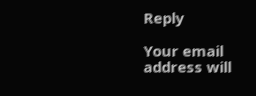Reply

Your email address will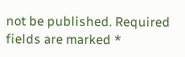not be published. Required fields are marked *